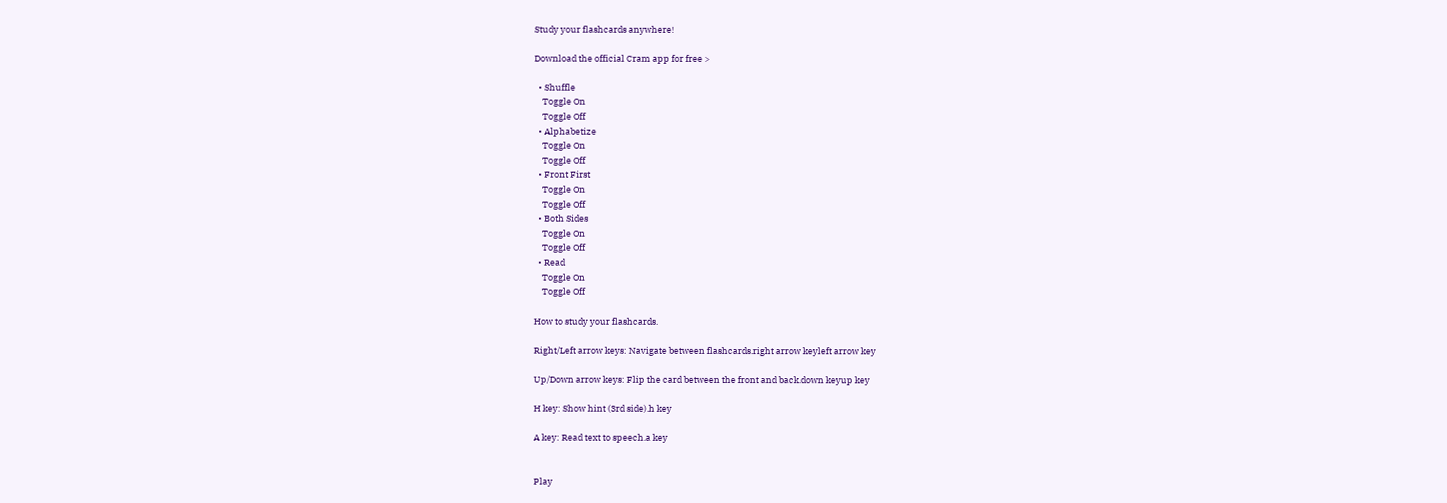Study your flashcards anywhere!

Download the official Cram app for free >

  • Shuffle
    Toggle On
    Toggle Off
  • Alphabetize
    Toggle On
    Toggle Off
  • Front First
    Toggle On
    Toggle Off
  • Both Sides
    Toggle On
    Toggle Off
  • Read
    Toggle On
    Toggle Off

How to study your flashcards.

Right/Left arrow keys: Navigate between flashcards.right arrow keyleft arrow key

Up/Down arrow keys: Flip the card between the front and back.down keyup key

H key: Show hint (3rd side).h key

A key: Read text to speech.a key


Play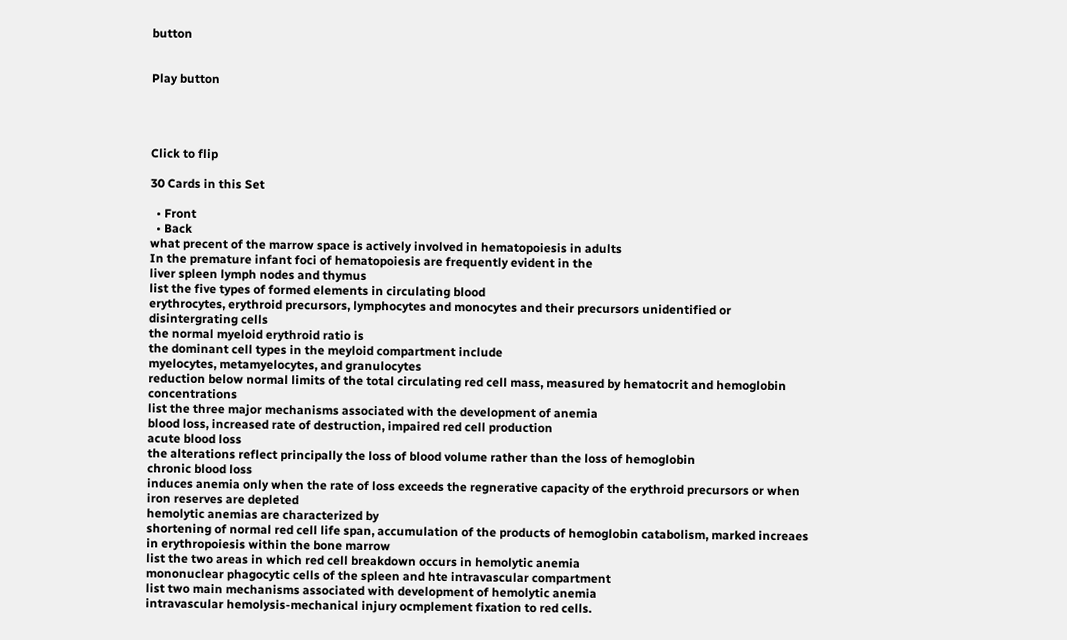button


Play button




Click to flip

30 Cards in this Set

  • Front
  • Back
what precent of the marrow space is actively involved in hematopoiesis in adults
In the premature infant foci of hematopoiesis are frequently evident in the
liver spleen lymph nodes and thymus
list the five types of formed elements in circulating blood
erythrocytes, erythroid precursors, lymphocytes and monocytes and their precursors unidentified or disintergrating cells
the normal myeloid erythroid ratio is
the dominant cell types in the meyloid compartment include
myelocytes, metamyelocytes, and granulocytes
reduction below normal limits of the total circulating red cell mass, measured by hematocrit and hemoglobin concentrations
list the three major mechanisms associated with the development of anemia
blood loss, increased rate of destruction, impaired red cell production
acute blood loss
the alterations reflect principally the loss of blood volume rather than the loss of hemoglobin
chronic blood loss
induces anemia only when the rate of loss exceeds the regnerative capacity of the erythroid precursors or when iron reserves are depleted
hemolytic anemias are characterized by
shortening of normal red cell life span, accumulation of the products of hemoglobin catabolism, marked increaes in erythropoiesis within the bone marrow
list the two areas in which red cell breakdown occurs in hemolytic anemia
mononuclear phagocytic cells of the spleen and hte intravascular compartment
list two main mechanisms associated with development of hemolytic anemia
intravascular hemolysis-mechanical injury ocmplement fixation to red cells.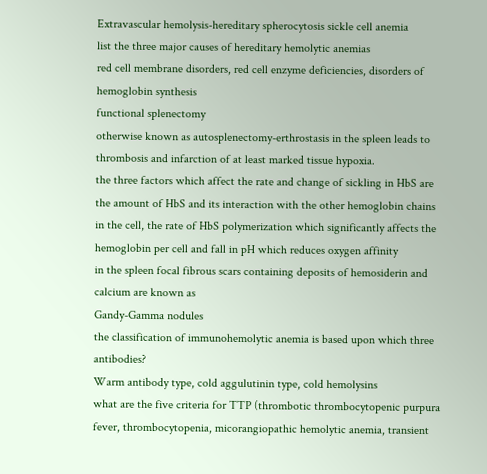Extravascular hemolysis-hereditary spherocytosis sickle cell anemia
list the three major causes of hereditary hemolytic anemias
red cell membrane disorders, red cell enzyme deficiencies, disorders of hemoglobin synthesis
functional splenectomy
otherwise known as autosplenectomy-erthrostasis in the spleen leads to thrombosis and infarction of at least marked tissue hypoxia.
the three factors which affect the rate and change of sickling in HbS are
the amount of HbS and its interaction with the other hemoglobin chains in the cell, the rate of HbS polymerization which significantly affects the hemoglobin per cell and fall in pH which reduces oxygen affinity
in the spleen focal fibrous scars containing deposits of hemosiderin and calcium are known as
Gandy-Gamma nodules
the classification of immunohemolytic anemia is based upon which three antibodies?
Warm antibody type, cold aggulutinin type, cold hemolysins
what are the five criteria for TTP (thrombotic thrombocytopenic purpura
fever, thrombocytopenia, micorangiopathic hemolytic anemia, transient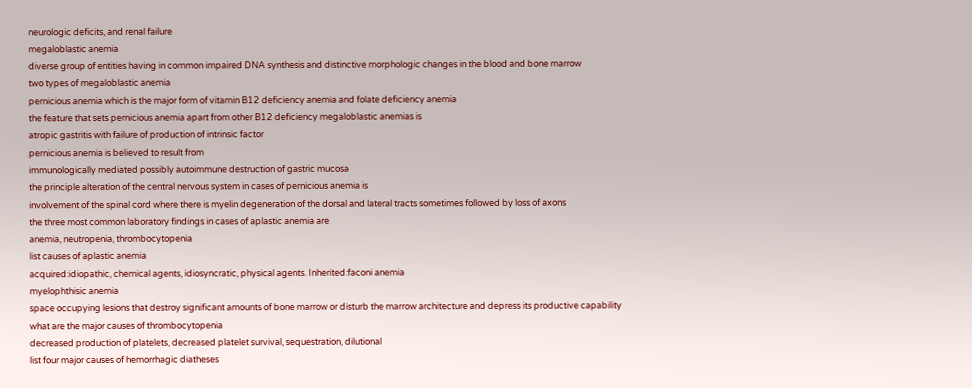neurologic deficits, and renal failure
megaloblastic anemia
diverse group of entities having in common impaired DNA synthesis and distinctive morphologic changes in the blood and bone marrow
two types of megaloblastic anemia
pernicious anemia which is the major form of vitamin B12 deficiency anemia and folate deficiency anemia
the feature that sets pernicious anemia apart from other B12 deficiency megaloblastic anemias is
atropic gastritis with failure of production of intrinsic factor
pernicious anemia is believed to result from
immunologically mediated possibly autoimmune destruction of gastric mucosa
the principle alteration of the central nervous system in cases of pernicious anemia is
involvement of the spinal cord where there is myelin degeneration of the dorsal and lateral tracts sometimes followed by loss of axons
the three most common laboratory findings in cases of aplastic anemia are
anemia, neutropenia, thrombocytopenia
list causes of aplastic anemia
acquired:idiopathic, chemical agents, idiosyncratic, physical agents. Inherited:faconi anemia
myelophthisic anemia
space occupying lesions that destroy significant amounts of bone marrow or disturb the marrow architecture and depress its productive capability
what are the major causes of thrombocytopenia
decreased production of platelets, decreased platelet survival, sequestration, dilutional
list four major causes of hemorrhagic diatheses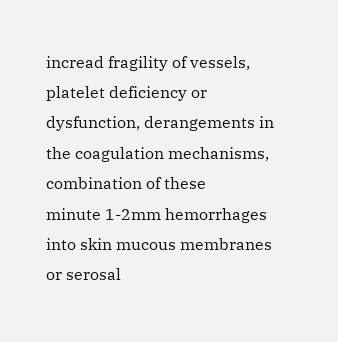incread fragility of vessels, platelet deficiency or dysfunction, derangements in the coagulation mechanisms, combination of these
minute 1-2mm hemorrhages into skin mucous membranes or serosal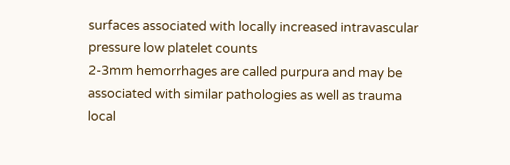surfaces associated with locally increased intravascular pressure low platelet counts
2-3mm hemorrhages are called purpura and may be associated with similar pathologies as well as trauma local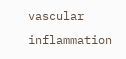vascular inflammation